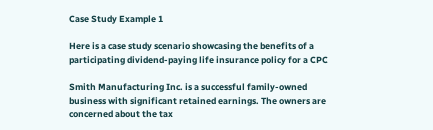Case Study Example 1

Here is a case study scenario showcasing the benefits of a participating dividend-paying life insurance policy for a CPC

Smith Manufacturing Inc. is a successful family-owned business with significant retained earnings. The owners are concerned about the tax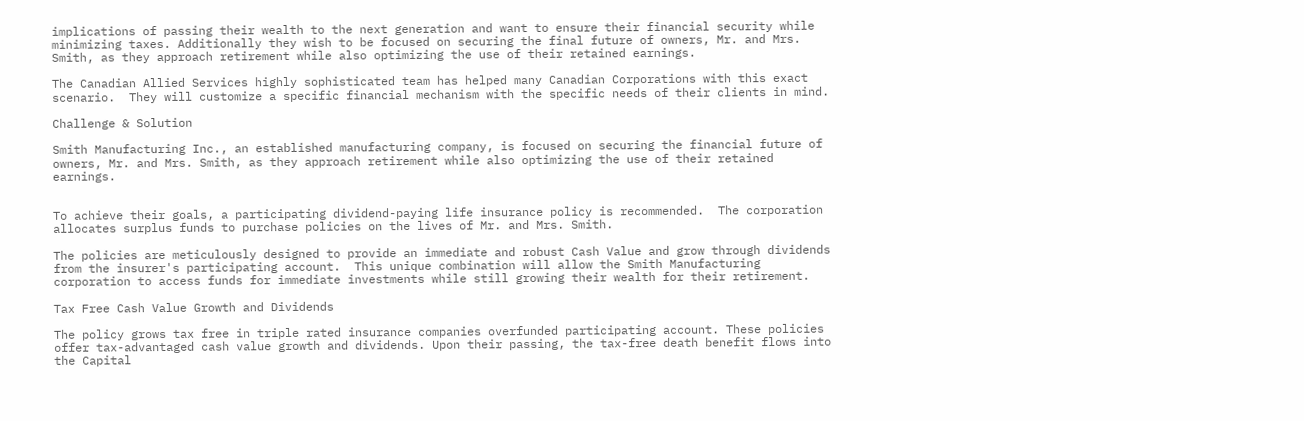implications of passing their wealth to the next generation and want to ensure their financial security while minimizing taxes. Additionally they wish to be focused on securing the final future of owners, Mr. and Mrs. Smith, as they approach retirement while also optimizing the use of their retained earnings.

The Canadian Allied Services highly sophisticated team has helped many Canadian Corporations with this exact scenario.  They will customize a specific financial mechanism with the specific needs of their clients in mind.

Challenge & Solution

Smith Manufacturing Inc., an established manufacturing company, is focused on securing the financial future of owners, Mr. and Mrs. Smith, as they approach retirement while also optimizing the use of their retained earnings.


To achieve their goals, a participating dividend-paying life insurance policy is recommended.  The corporation allocates surplus funds to purchase policies on the lives of Mr. and Mrs. Smith.

The policies are meticulously designed to provide an immediate and robust Cash Value and grow through dividends from the insurer's participating account.  This unique combination will allow the Smith Manufacturing corporation to access funds for immediate investments while still growing their wealth for their retirement.

Tax Free Cash Value Growth and Dividends

The policy grows tax free in triple rated insurance companies overfunded participating account. These policies offer tax-advantaged cash value growth and dividends. Upon their passing, the tax-free death benefit flows into the Capital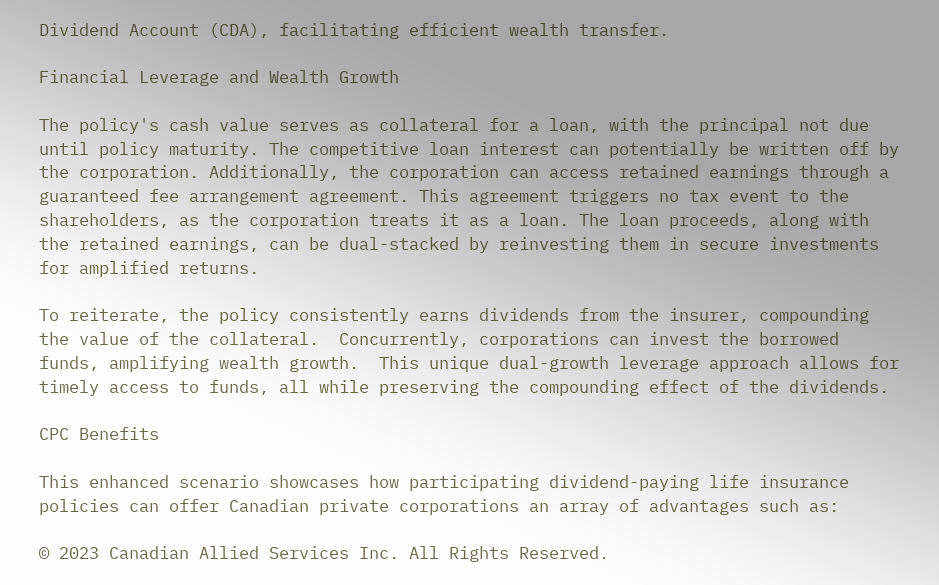Dividend Account (CDA), facilitating efficient wealth transfer.

Financial Leverage and Wealth Growth

The policy's cash value serves as collateral for a loan, with the principal not due until policy maturity. The competitive loan interest can potentially be written off by the corporation. Additionally, the corporation can access retained earnings through a guaranteed fee arrangement agreement. This agreement triggers no tax event to the shareholders, as the corporation treats it as a loan. The loan proceeds, along with the retained earnings, can be dual-stacked by reinvesting them in secure investments for amplified returns.

To reiterate, the policy consistently earns dividends from the insurer, compounding the value of the collateral.  Concurrently, corporations can invest the borrowed funds, amplifying wealth growth.  This unique dual-growth leverage approach allows for timely access to funds, all while preserving the compounding effect of the dividends.

CPC Benefits

This enhanced scenario showcases how participating dividend-paying life insurance policies can offer Canadian private corporations an array of advantages such as:

© 2023 Canadian Allied Services Inc. All Rights Reserved.